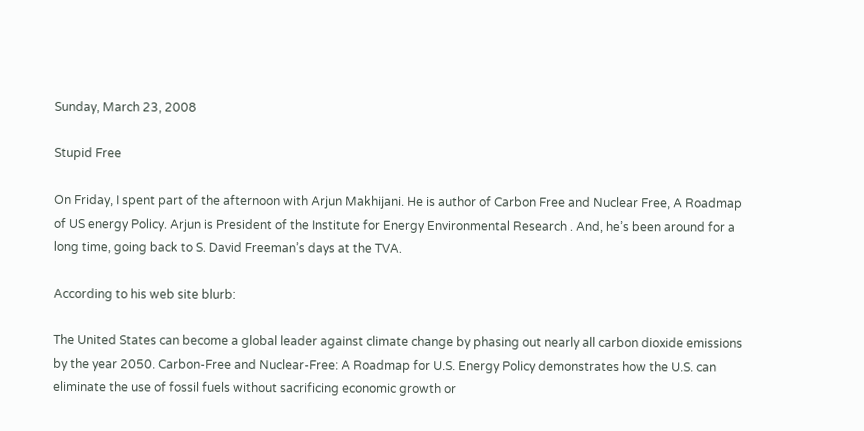Sunday, March 23, 2008

Stupid Free

On Friday, I spent part of the afternoon with Arjun Makhijani. He is author of Carbon Free and Nuclear Free, A Roadmap of US energy Policy. Arjun is President of the Institute for Energy Environmental Research . And, he’s been around for a long time, going back to S. David Freeman’s days at the TVA.

According to his web site blurb:

The United States can become a global leader against climate change by phasing out nearly all carbon dioxide emissions by the year 2050. Carbon-Free and Nuclear-Free: A Roadmap for U.S. Energy Policy demonstrates how the U.S. can eliminate the use of fossil fuels without sacrificing economic growth or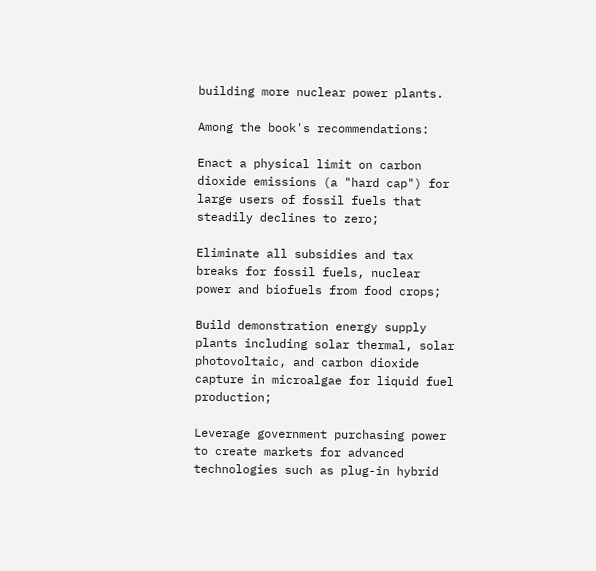building more nuclear power plants.

Among the book's recommendations:

Enact a physical limit on carbon dioxide emissions (a "hard cap") for large users of fossil fuels that steadily declines to zero;

Eliminate all subsidies and tax breaks for fossil fuels, nuclear power and biofuels from food crops;

Build demonstration energy supply plants including solar thermal, solar photovoltaic, and carbon dioxide capture in microalgae for liquid fuel production;

Leverage government purchasing power to create markets for advanced technologies such as plug-in hybrid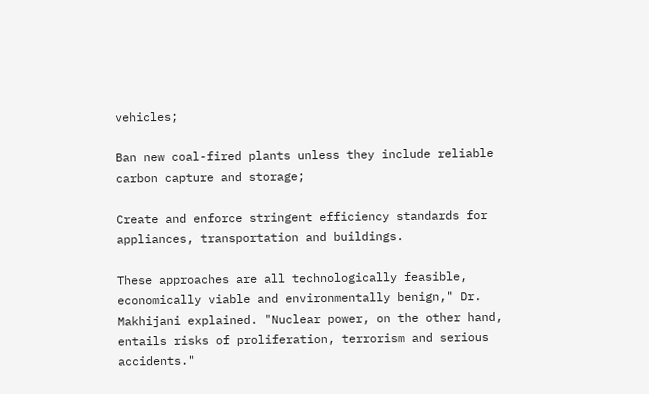vehicles;

Ban new coal-fired plants unless they include reliable carbon capture and storage;

Create and enforce stringent efficiency standards for appliances, transportation and buildings.

These approaches are all technologically feasible, economically viable and environmentally benign," Dr. Makhijani explained. "Nuclear power, on the other hand, entails risks of proliferation, terrorism and serious accidents."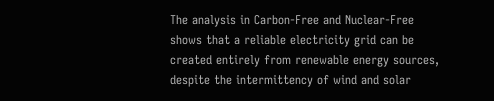The analysis in Carbon-Free and Nuclear-Free shows that a reliable electricity grid can be created entirely from renewable energy sources, despite the intermittency of wind and solar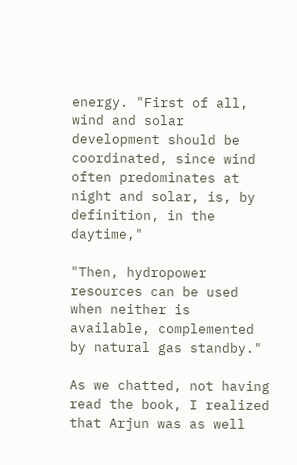energy. "First of all, wind and solar development should be coordinated, since wind often predominates at night and solar, is, by definition, in the daytime,"

"Then, hydropower resources can be used when neither is available, complemented by natural gas standby."

As we chatted, not having read the book, I realized that Arjun was as well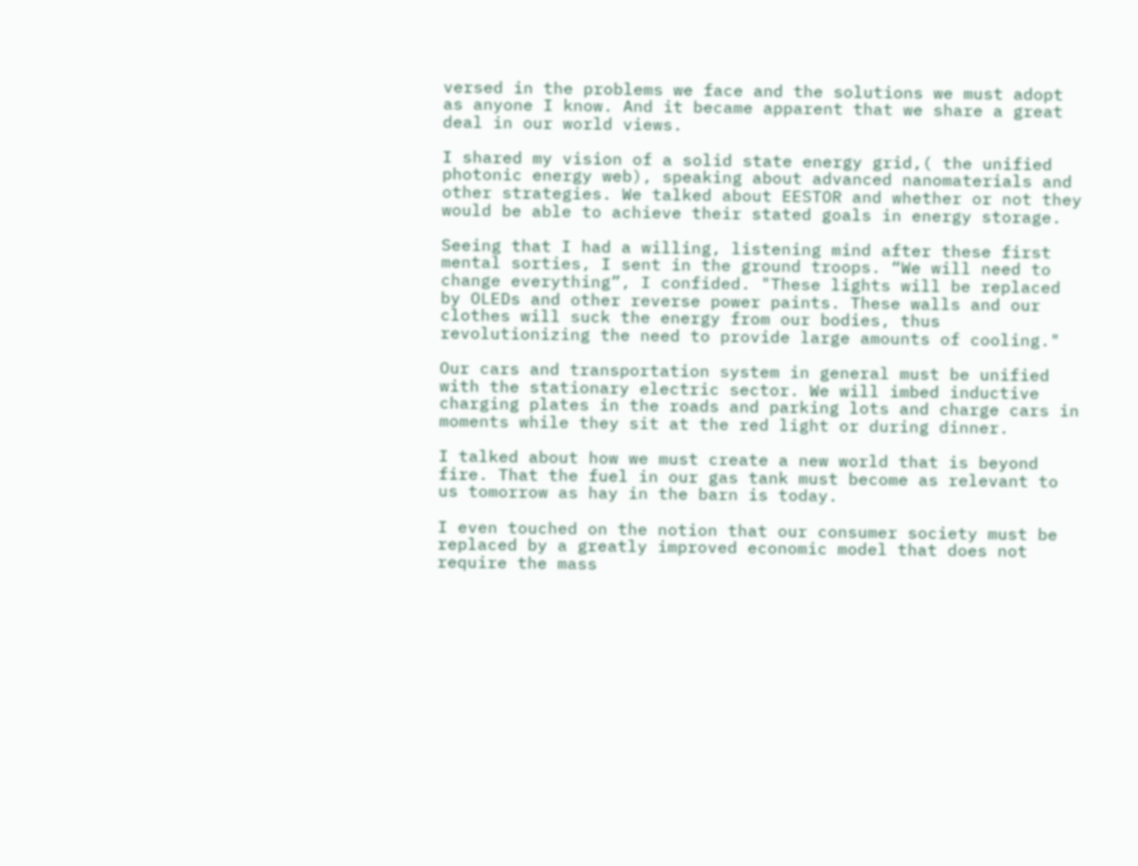versed in the problems we face and the solutions we must adopt as anyone I know. And it became apparent that we share a great deal in our world views.

I shared my vision of a solid state energy grid,( the unified photonic energy web), speaking about advanced nanomaterials and other strategies. We talked about EESTOR and whether or not they would be able to achieve their stated goals in energy storage.

Seeing that I had a willing, listening mind after these first mental sorties, I sent in the ground troops. “We will need to change everything”, I confided. "These lights will be replaced by OLEDs and other reverse power paints. These walls and our clothes will suck the energy from our bodies, thus revolutionizing the need to provide large amounts of cooling."

Our cars and transportation system in general must be unified with the stationary electric sector. We will imbed inductive charging plates in the roads and parking lots and charge cars in moments while they sit at the red light or during dinner.

I talked about how we must create a new world that is beyond fire. That the fuel in our gas tank must become as relevant to us tomorrow as hay in the barn is today.

I even touched on the notion that our consumer society must be replaced by a greatly improved economic model that does not require the mass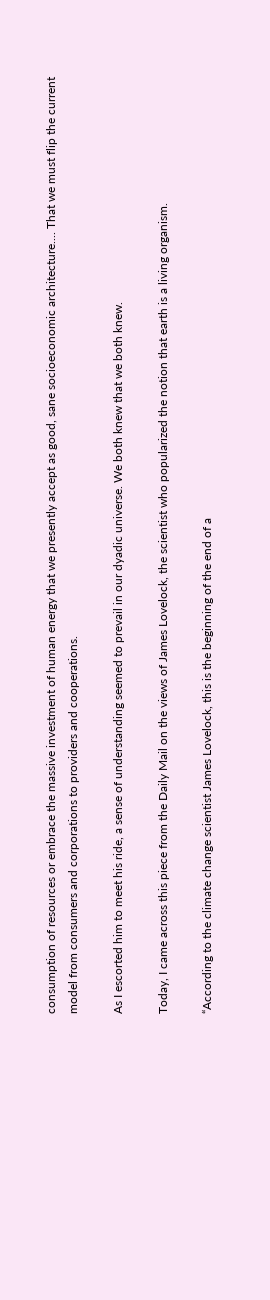consumption of resources or embrace the massive investment of human energy that we presently accept as good, sane socioeconomic architecture.... That we must flip the current model from consumers and corporations to providers and cooperations.

As I escorted him to meet his ride, a sense of understanding seemed to prevail in our dyadic universe. We both knew that we both knew.

Today, I came across this piece from the Daily Mail on the views of James Lovelock, the scientist who popularized the notion that earth is a living organism.

“According to the climate change scientist James Lovelock, this is the beginning of the end of a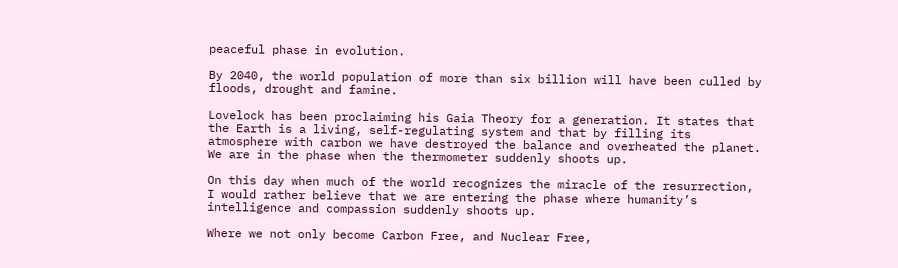peaceful phase in evolution.

By 2040, the world population of more than six billion will have been culled by floods, drought and famine.

Lovelock has been proclaiming his Gaia Theory for a generation. It states that the Earth is a living, self-regulating system and that by filling its atmosphere with carbon we have destroyed the balance and overheated the planet. We are in the phase when the thermometer suddenly shoots up.

On this day when much of the world recognizes the miracle of the resurrection, I would rather believe that we are entering the phase where humanity’s intelligence and compassion suddenly shoots up.

Where we not only become Carbon Free, and Nuclear Free,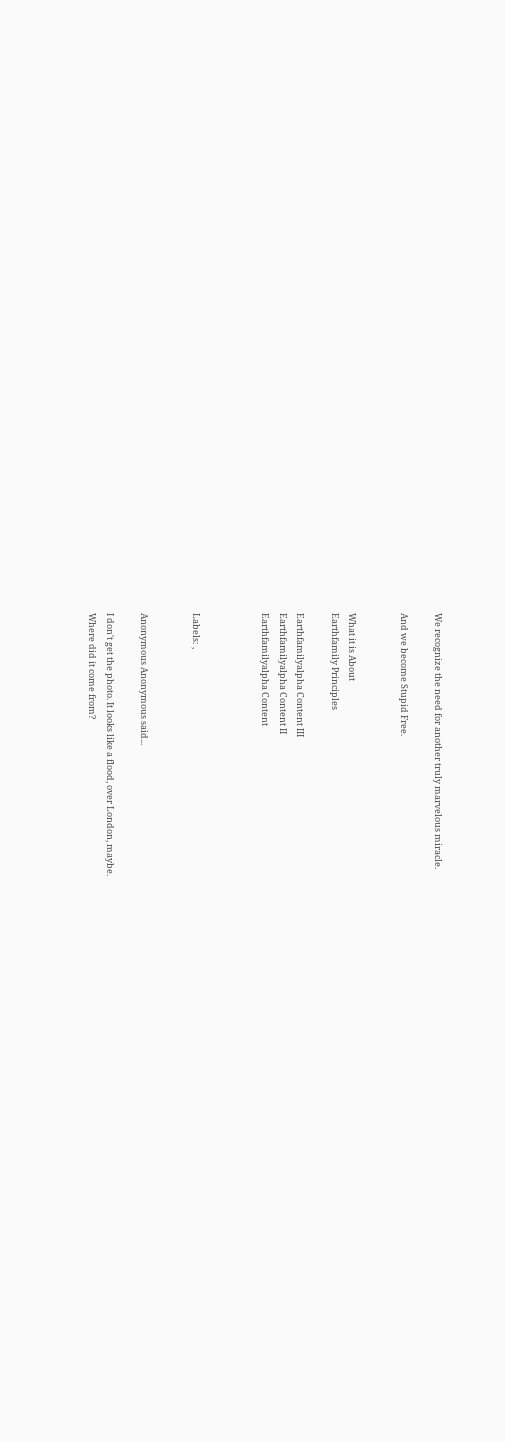We recognize the need for another truly marvelous miracle.

And we become Stupid Free.


What it is About
Earthfamily Principles

Earthfamilyalpha Content III
Earthfamilyalpha Content II
Earthfamilyalpha Content



Labels: ,


Anonymous Anonymous said...

I don't get the photo. It looks like a flood, over London, maybe.
Where did it come from?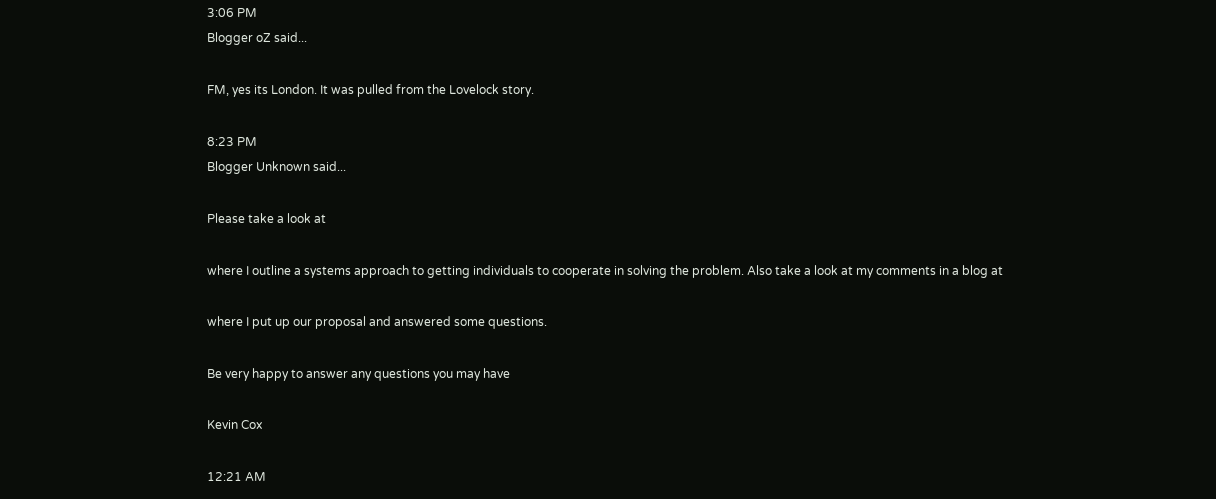3:06 PM
Blogger oZ said...

FM, yes its London. It was pulled from the Lovelock story.

8:23 PM
Blogger Unknown said...

Please take a look at

where I outline a systems approach to getting individuals to cooperate in solving the problem. Also take a look at my comments in a blog at

where I put up our proposal and answered some questions.

Be very happy to answer any questions you may have

Kevin Cox

12:21 AM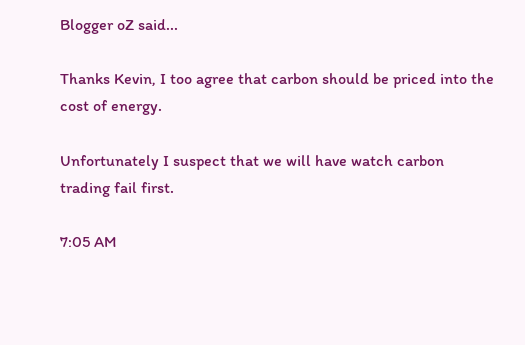Blogger oZ said...

Thanks Kevin, I too agree that carbon should be priced into the cost of energy.

Unfortunately I suspect that we will have watch carbon trading fail first.

7:05 AM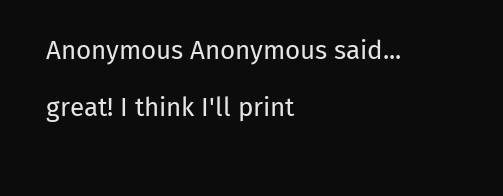Anonymous Anonymous said...

great! I think I'll print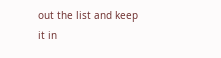out the list and keep it in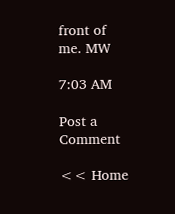front of me. MW

7:03 AM

Post a Comment

<< Home